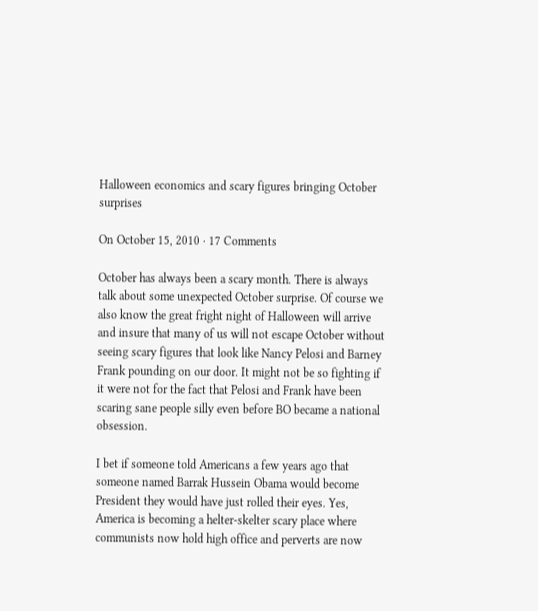Halloween economics and scary figures bringing October surprises

On October 15, 2010 · 17 Comments

October has always been a scary month. There is always talk about some unexpected October surprise. Of course we also know the great fright night of Halloween will arrive and insure that many of us will not escape October without seeing scary figures that look like Nancy Pelosi and Barney Frank pounding on our door. It might not be so fighting if it were not for the fact that Pelosi and Frank have been scaring sane people silly even before BO became a national obsession.

I bet if someone told Americans a few years ago that someone named Barrak Hussein Obama would become President they would have just rolled their eyes. Yes, America is becoming a helter-skelter scary place where communists now hold high office and perverts are now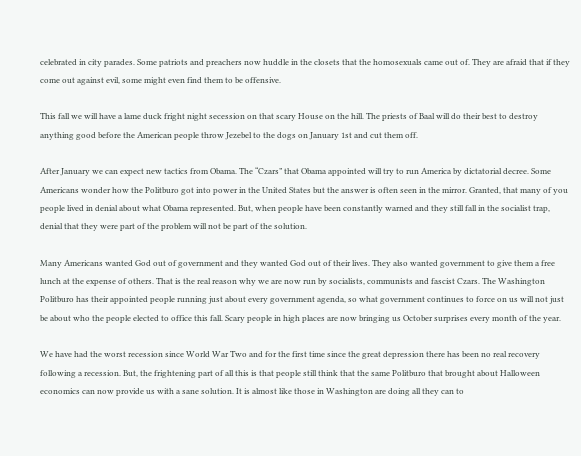celebrated in city parades. Some patriots and preachers now huddle in the closets that the homosexuals came out of. They are afraid that if they come out against evil, some might even find them to be offensive.

This fall we will have a lame duck fright night secession on that scary House on the hill. The priests of Baal will do their best to destroy anything good before the American people throw Jezebel to the dogs on January 1st and cut them off.

After January we can expect new tactics from Obama. The “Czars” that Obama appointed will try to run America by dictatorial decree. Some Americans wonder how the Politburo got into power in the United States but the answer is often seen in the mirror. Granted, that many of you people lived in denial about what Obama represented. But, when people have been constantly warned and they still fall in the socialist trap, denial that they were part of the problem will not be part of the solution.

Many Americans wanted God out of government and they wanted God out of their lives. They also wanted government to give them a free lunch at the expense of others. That is the real reason why we are now run by socialists, communists and fascist Czars. The Washington Politburo has their appointed people running just about every government agenda, so what government continues to force on us will not just be about who the people elected to office this fall. Scary people in high places are now bringing us October surprises every month of the year.

We have had the worst recession since World War Two and for the first time since the great depression there has been no real recovery following a recession. But, the frightening part of all this is that people still think that the same Politburo that brought about Halloween economics can now provide us with a sane solution. It is almost like those in Washington are doing all they can to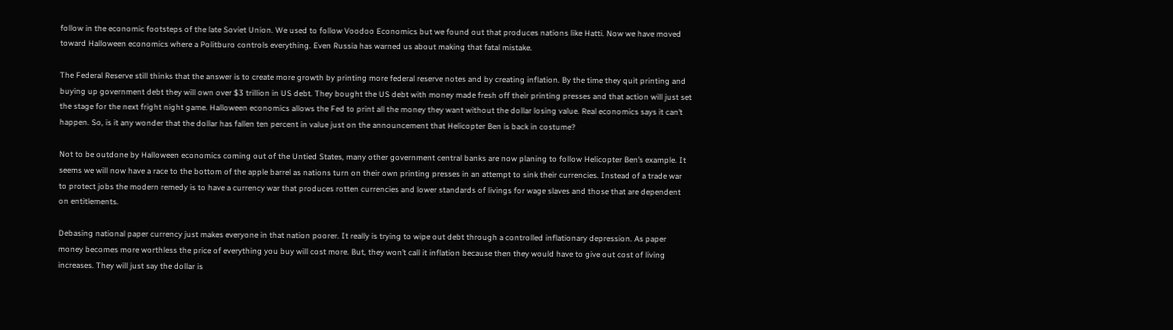follow in the economic footsteps of the late Soviet Union. We used to follow Voodoo Economics but we found out that produces nations like Hatti. Now we have moved toward Halloween economics where a Politburo controls everything. Even Russia has warned us about making that fatal mistake.

The Federal Reserve still thinks that the answer is to create more growth by printing more federal reserve notes and by creating inflation. By the time they quit printing and buying up government debt they will own over $3 trillion in US debt. They bought the US debt with money made fresh off their printing presses and that action will just set the stage for the next fright night game. Halloween economics allows the Fed to print all the money they want without the dollar losing value. Real economics says it can’t happen. So, is it any wonder that the dollar has fallen ten percent in value just on the announcement that Helicopter Ben is back in costume?

Not to be outdone by Halloween economics coming out of the Untied States, many other government central banks are now planing to follow Helicopter Ben’s example. It seems we will now have a race to the bottom of the apple barrel as nations turn on their own printing presses in an attempt to sink their currencies. Instead of a trade war to protect jobs the modern remedy is to have a currency war that produces rotten currencies and lower standards of livings for wage slaves and those that are dependent on entitlements.

Debasing national paper currency just makes everyone in that nation poorer. It really is trying to wipe out debt through a controlled inflationary depression. As paper money becomes more worthless the price of everything you buy will cost more. But, they won’t call it inflation because then they would have to give out cost of living increases. They will just say the dollar is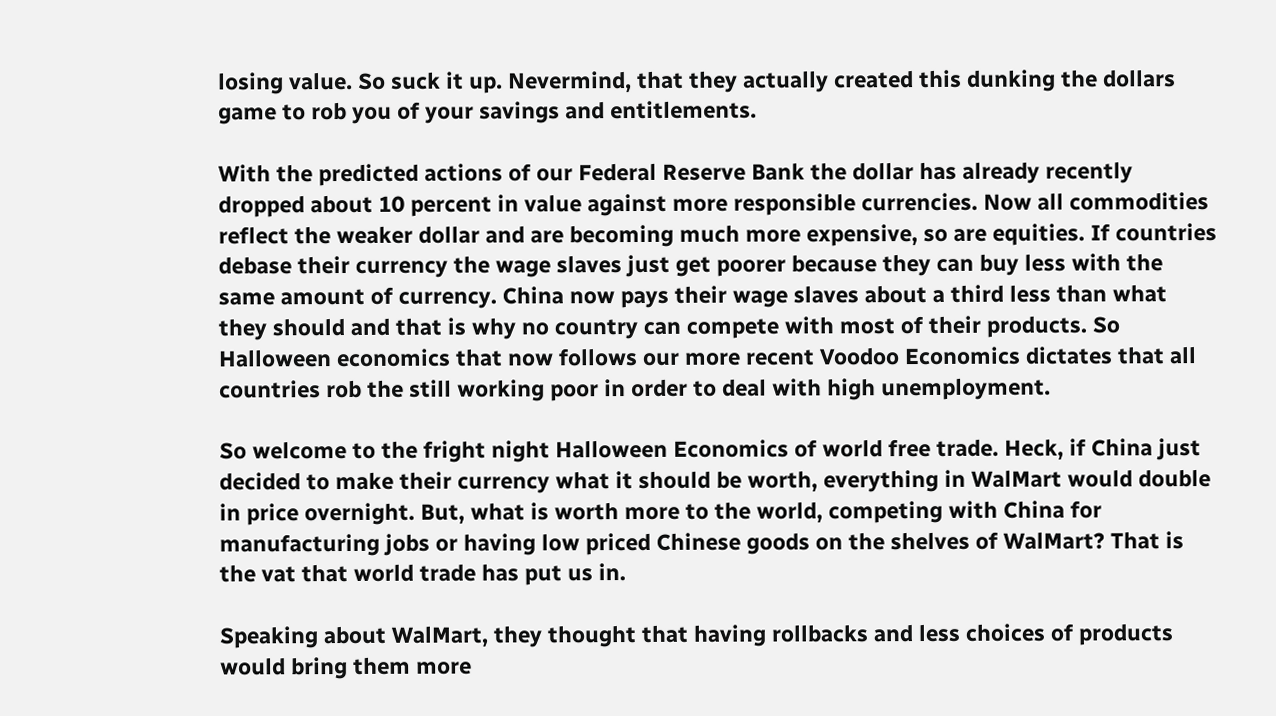losing value. So suck it up. Nevermind, that they actually created this dunking the dollars game to rob you of your savings and entitlements.

With the predicted actions of our Federal Reserve Bank the dollar has already recently dropped about 10 percent in value against more responsible currencies. Now all commodities reflect the weaker dollar and are becoming much more expensive, so are equities. If countries debase their currency the wage slaves just get poorer because they can buy less with the same amount of currency. China now pays their wage slaves about a third less than what they should and that is why no country can compete with most of their products. So Halloween economics that now follows our more recent Voodoo Economics dictates that all countries rob the still working poor in order to deal with high unemployment.

So welcome to the fright night Halloween Economics of world free trade. Heck, if China just decided to make their currency what it should be worth, everything in WalMart would double in price overnight. But, what is worth more to the world, competing with China for manufacturing jobs or having low priced Chinese goods on the shelves of WalMart? That is the vat that world trade has put us in.

Speaking about WalMart, they thought that having rollbacks and less choices of products would bring them more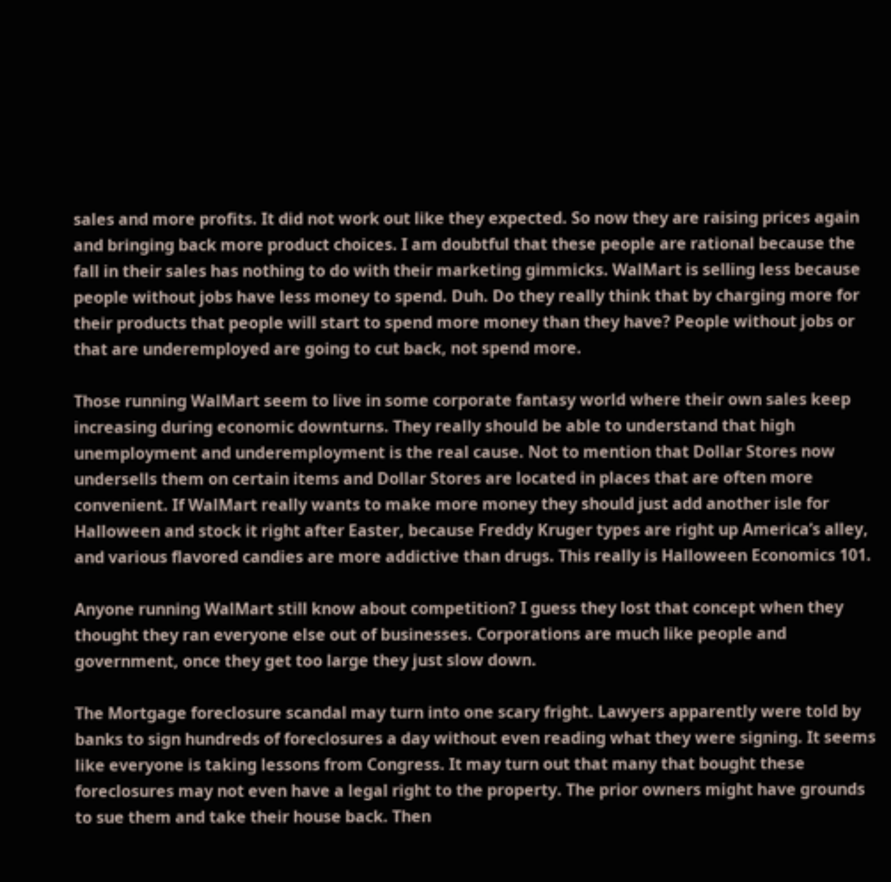sales and more profits. It did not work out like they expected. So now they are raising prices again and bringing back more product choices. I am doubtful that these people are rational because the fall in their sales has nothing to do with their marketing gimmicks. WalMart is selling less because people without jobs have less money to spend. Duh. Do they really think that by charging more for their products that people will start to spend more money than they have? People without jobs or that are underemployed are going to cut back, not spend more.

Those running WalMart seem to live in some corporate fantasy world where their own sales keep increasing during economic downturns. They really should be able to understand that high unemployment and underemployment is the real cause. Not to mention that Dollar Stores now undersells them on certain items and Dollar Stores are located in places that are often more convenient. If WalMart really wants to make more money they should just add another isle for Halloween and stock it right after Easter, because Freddy Kruger types are right up America’s alley, and various flavored candies are more addictive than drugs. This really is Halloween Economics 101.

Anyone running WalMart still know about competition? I guess they lost that concept when they thought they ran everyone else out of businesses. Corporations are much like people and government, once they get too large they just slow down.

The Mortgage foreclosure scandal may turn into one scary fright. Lawyers apparently were told by banks to sign hundreds of foreclosures a day without even reading what they were signing. It seems like everyone is taking lessons from Congress. It may turn out that many that bought these foreclosures may not even have a legal right to the property. The prior owners might have grounds to sue them and take their house back. Then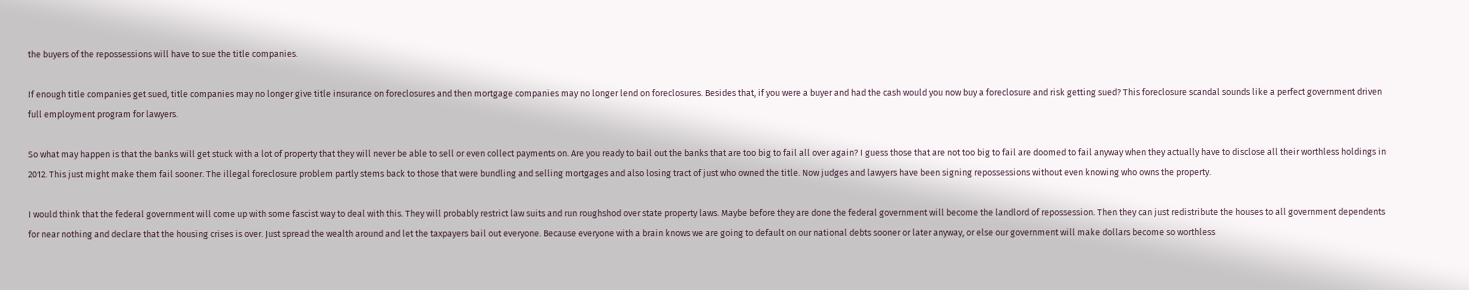the buyers of the repossessions will have to sue the title companies.

If enough title companies get sued, title companies may no longer give title insurance on foreclosures and then mortgage companies may no longer lend on foreclosures. Besides that, if you were a buyer and had the cash would you now buy a foreclosure and risk getting sued? This foreclosure scandal sounds like a perfect government driven full employment program for lawyers.

So what may happen is that the banks will get stuck with a lot of property that they will never be able to sell or even collect payments on. Are you ready to bail out the banks that are too big to fail all over again? I guess those that are not too big to fail are doomed to fail anyway when they actually have to disclose all their worthless holdings in 2012. This just might make them fail sooner. The illegal foreclosure problem partly stems back to those that were bundling and selling mortgages and also losing tract of just who owned the title. Now judges and lawyers have been signing repossessions without even knowing who owns the property.

I would think that the federal government will come up with some fascist way to deal with this. They will probably restrict law suits and run roughshod over state property laws. Maybe before they are done the federal government will become the landlord of repossession. Then they can just redistribute the houses to all government dependents for near nothing and declare that the housing crises is over. Just spread the wealth around and let the taxpayers bail out everyone. Because everyone with a brain knows we are going to default on our national debts sooner or later anyway, or else our government will make dollars become so worthless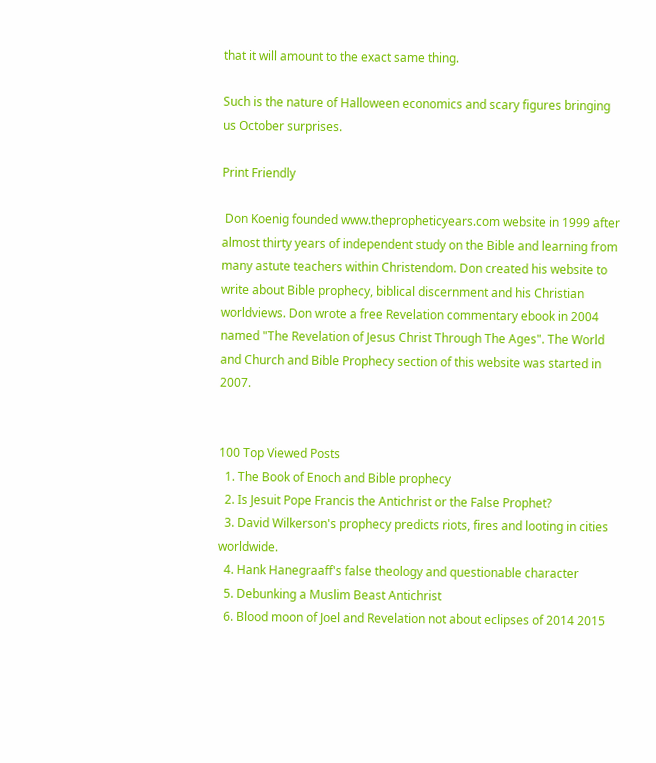that it will amount to the exact same thing.

Such is the nature of Halloween economics and scary figures bringing us October surprises.

Print Friendly

 Don Koenig founded www.thepropheticyears.com website in 1999 after almost thirty years of independent study on the Bible and learning from many astute teachers within Christendom. Don created his website to write about Bible prophecy, biblical discernment and his Christian worldviews. Don wrote a free Revelation commentary ebook in 2004 named "The Revelation of Jesus Christ Through The Ages". The World and Church and Bible Prophecy section of this website was started in 2007.


100 Top Viewed Posts
  1. The Book of Enoch and Bible prophecy
  2. Is Jesuit Pope Francis the Antichrist or the False Prophet?
  3. David Wilkerson's prophecy predicts riots, fires and looting in cities worldwide.
  4. Hank Hanegraaff's false theology and questionable character
  5. Debunking a Muslim Beast Antichrist
  6. Blood moon of Joel and Revelation not about eclipses of 2014 2015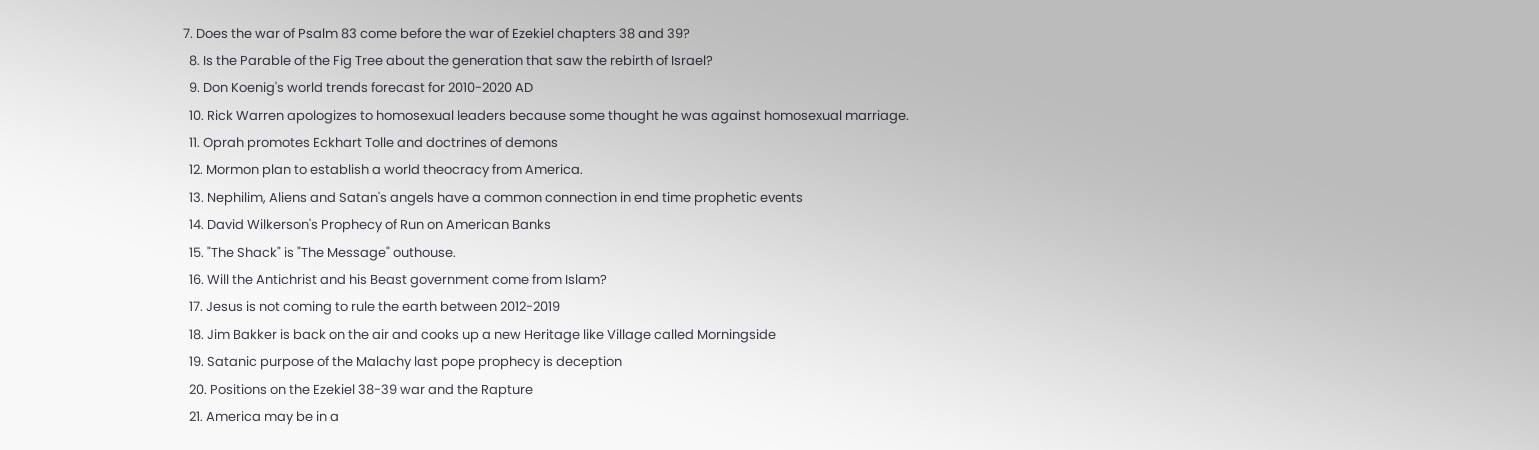7. Does the war of Psalm 83 come before the war of Ezekiel chapters 38 and 39?
  8. Is the Parable of the Fig Tree about the generation that saw the rebirth of Israel?
  9. Don Koenig's world trends forecast for 2010-2020 AD
  10. Rick Warren apologizes to homosexual leaders because some thought he was against homosexual marriage.
  11. Oprah promotes Eckhart Tolle and doctrines of demons
  12. Mormon plan to establish a world theocracy from America.
  13. Nephilim, Aliens and Satan's angels have a common connection in end time prophetic events
  14. David Wilkerson's Prophecy of Run on American Banks
  15. "The Shack" is "The Message" outhouse.
  16. Will the Antichrist and his Beast government come from Islam?
  17. Jesus is not coming to rule the earth between 2012-2019
  18. Jim Bakker is back on the air and cooks up a new Heritage like Village called Morningside
  19. Satanic purpose of the Malachy last pope prophecy is deception
  20. Positions on the Ezekiel 38-39 war and the Rapture
  21. America may be in a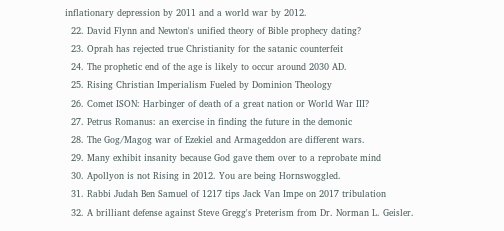inflationary depression by 2011 and a world war by 2012.
  22. David Flynn and Newton's unified theory of Bible prophecy dating?
  23. Oprah has rejected true Christianity for the satanic counterfeit
  24. The prophetic end of the age is likely to occur around 2030 AD.
  25. Rising Christian Imperialism Fueled by Dominion Theology
  26. Comet ISON: Harbinger of death of a great nation or World War III?
  27. Petrus Romanus: an exercise in finding the future in the demonic
  28. The Gog/Magog war of Ezekiel and Armageddon are different wars.
  29. Many exhibit insanity because God gave them over to a reprobate mind
  30. Apollyon is not Rising in 2012. You are being Hornswoggled.
  31. Rabbi Judah Ben Samuel of 1217 tips Jack Van Impe on 2017 tribulation
  32. A brilliant defense against Steve Gregg's Preterism from Dr. Norman L. Geisler.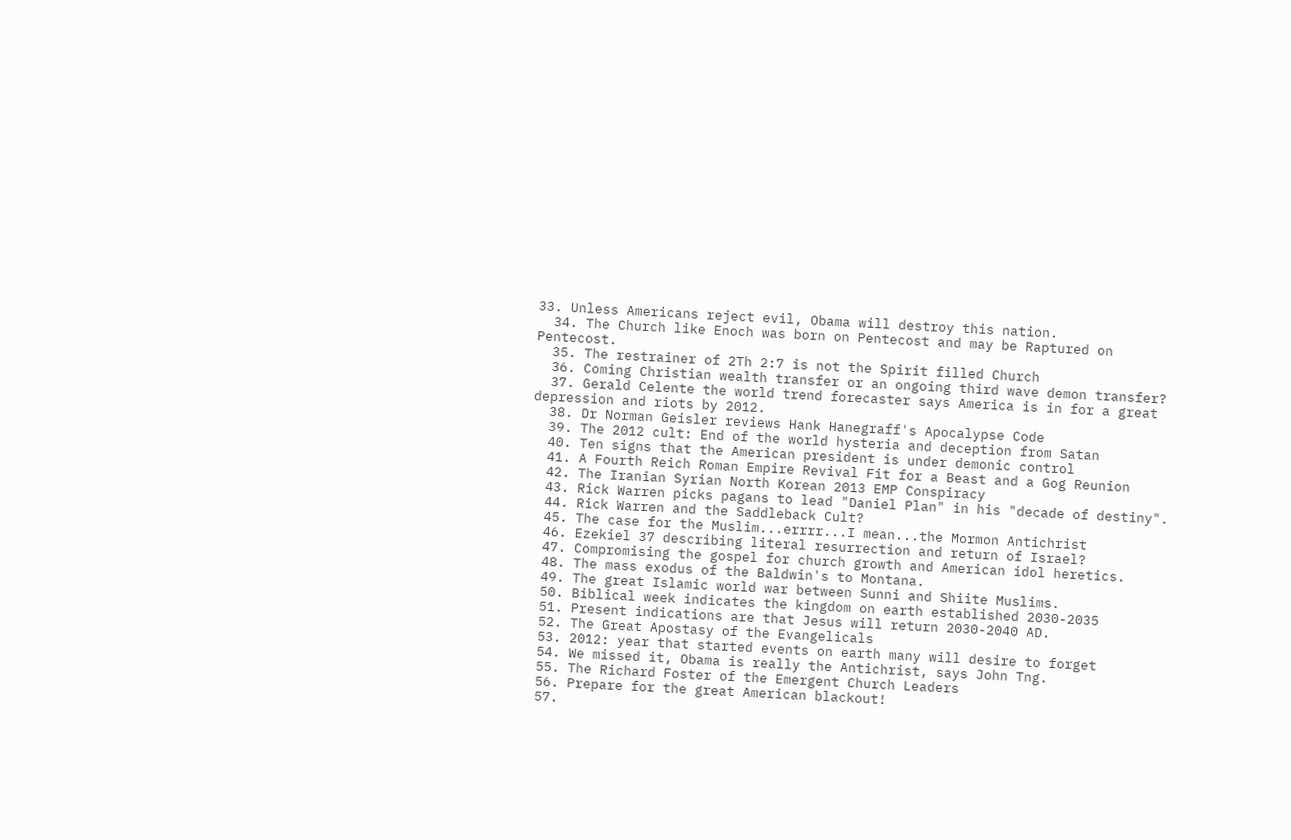33. Unless Americans reject evil, Obama will destroy this nation.
  34. The Church like Enoch was born on Pentecost and may be Raptured on Pentecost.
  35. The restrainer of 2Th 2:7 is not the Spirit filled Church
  36. Coming Christian wealth transfer or an ongoing third wave demon transfer?
  37. Gerald Celente the world trend forecaster says America is in for a great depression and riots by 2012.
  38. Dr Norman Geisler reviews Hank Hanegraff's Apocalypse Code
  39. The 2012 cult: End of the world hysteria and deception from Satan
  40. Ten signs that the American president is under demonic control
  41. A Fourth Reich Roman Empire Revival Fit for a Beast and a Gog Reunion
  42. The Iranian Syrian North Korean 2013 EMP Conspiracy
  43. Rick Warren picks pagans to lead "Daniel Plan" in his "decade of destiny".
  44. Rick Warren and the Saddleback Cult?
  45. The case for the Muslim...errrr...I mean...the Mormon Antichrist
  46. Ezekiel 37 describing literal resurrection and return of Israel?
  47. Compromising the gospel for church growth and American idol heretics.
  48. The mass exodus of the Baldwin's to Montana.
  49. The great Islamic world war between Sunni and Shiite Muslims.
  50. Biblical week indicates the kingdom on earth established 2030-2035
  51. Present indications are that Jesus will return 2030-2040 AD.
  52. The Great Apostasy of the Evangelicals
  53. 2012: year that started events on earth many will desire to forget
  54. We missed it, Obama is really the Antichrist, says John Tng.
  55. The Richard Foster of the Emergent Church Leaders
  56. Prepare for the great American blackout!
  57.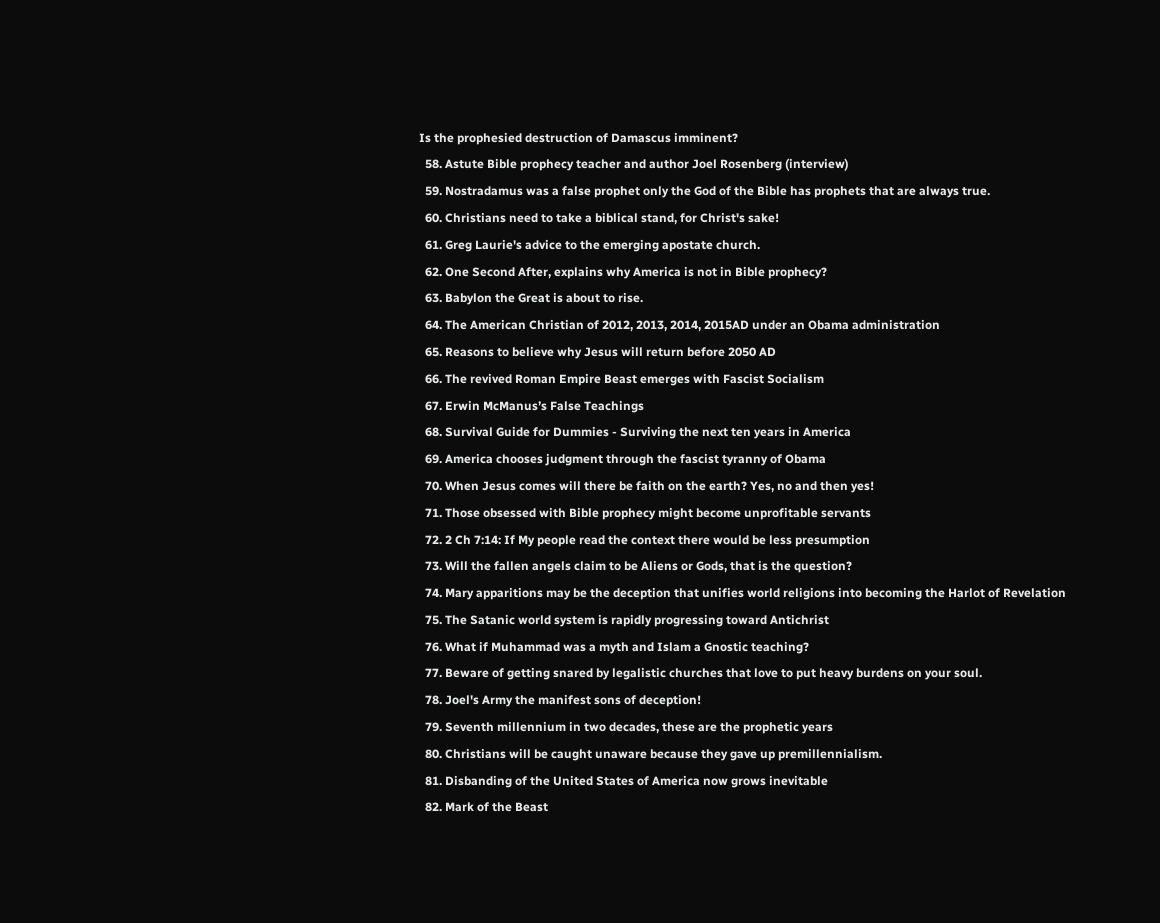Is the prophesied destruction of Damascus imminent?
  58. Astute Bible prophecy teacher and author Joel Rosenberg (interview)
  59. Nostradamus was a false prophet only the God of the Bible has prophets that are always true.
  60. Christians need to take a biblical stand, for Christ's sake!
  61. Greg Laurie's advice to the emerging apostate church.
  62. One Second After, explains why America is not in Bible prophecy?
  63. Babylon the Great is about to rise.
  64. The American Christian of 2012, 2013, 2014, 2015AD under an Obama administration
  65. Reasons to believe why Jesus will return before 2050 AD
  66. The revived Roman Empire Beast emerges with Fascist Socialism
  67. Erwin McManus’s False Teachings
  68. Survival Guide for Dummies - Surviving the next ten years in America
  69. America chooses judgment through the fascist tyranny of Obama
  70. When Jesus comes will there be faith on the earth? Yes, no and then yes!
  71. Those obsessed with Bible prophecy might become unprofitable servants
  72. 2 Ch 7:14: If My people read the context there would be less presumption
  73. Will the fallen angels claim to be Aliens or Gods, that is the question?
  74. Mary apparitions may be the deception that unifies world religions into becoming the Harlot of Revelation
  75. The Satanic world system is rapidly progressing toward Antichrist
  76. What if Muhammad was a myth and Islam a Gnostic teaching?
  77. Beware of getting snared by legalistic churches that love to put heavy burdens on your soul.
  78. Joel's Army the manifest sons of deception!
  79. Seventh millennium in two decades, these are the prophetic years
  80. Christians will be caught unaware because they gave up premillennialism.
  81. Disbanding of the United States of America now grows inevitable
  82. Mark of the Beast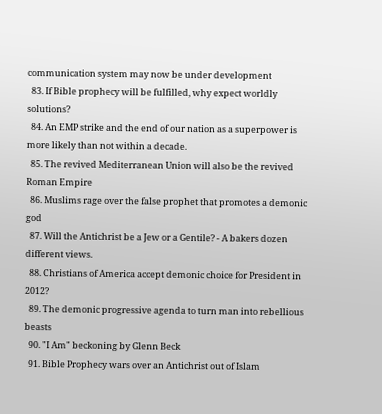communication system may now be under development
  83. If Bible prophecy will be fulfilled, why expect worldly solutions?
  84. An EMP strike and the end of our nation as a superpower is more likely than not within a decade.
  85. The revived Mediterranean Union will also be the revived Roman Empire
  86. Muslims rage over the false prophet that promotes a demonic god
  87. Will the Antichrist be a Jew or a Gentile? - A bakers dozen different views.
  88. Christians of America accept demonic choice for President in 2012?
  89. The demonic progressive agenda to turn man into rebellious beasts
  90. "I Am" beckoning by Glenn Beck
  91. Bible Prophecy wars over an Antichrist out of Islam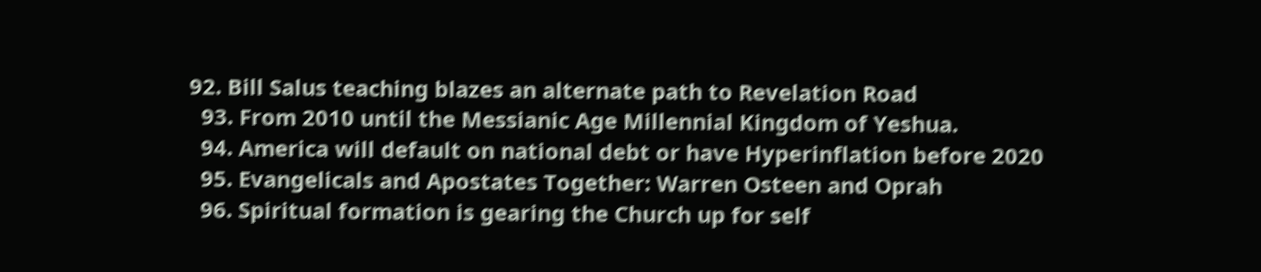92. Bill Salus teaching blazes an alternate path to Revelation Road
  93. From 2010 until the Messianic Age Millennial Kingdom of Yeshua.
  94. America will default on national debt or have Hyperinflation before 2020
  95. Evangelicals and Apostates Together: Warren Osteen and Oprah
  96. Spiritual formation is gearing the Church up for self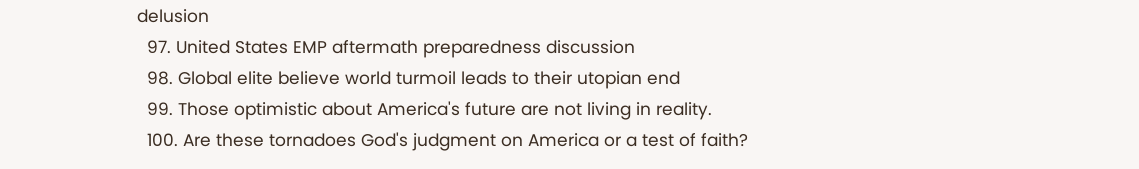delusion
  97. United States EMP aftermath preparedness discussion
  98. Global elite believe world turmoil leads to their utopian end
  99. Those optimistic about America's future are not living in reality.
  100. Are these tornadoes God's judgment on America or a test of faith?